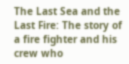The Last Sea and the Last Fire: The story of a fire fighter and his crew who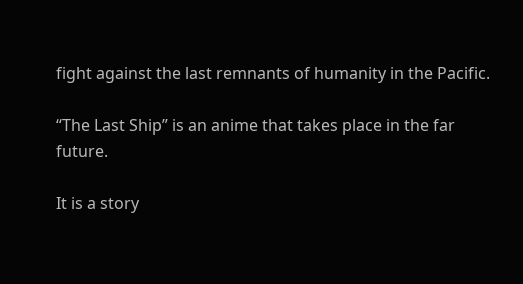fight against the last remnants of humanity in the Pacific.

“The Last Ship” is an anime that takes place in the far future.

It is a story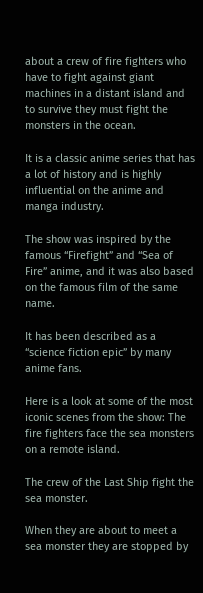about a crew of fire fighters who have to fight against giant machines in a distant island and to survive they must fight the monsters in the ocean.

It is a classic anime series that has a lot of history and is highly influential on the anime and manga industry.

The show was inspired by the famous “Firefight” and “Sea of Fire” anime, and it was also based on the famous film of the same name.

It has been described as a “science fiction epic” by many anime fans.

Here is a look at some of the most iconic scenes from the show: The fire fighters face the sea monsters on a remote island.

The crew of the Last Ship fight the sea monster.

When they are about to meet a sea monster they are stopped by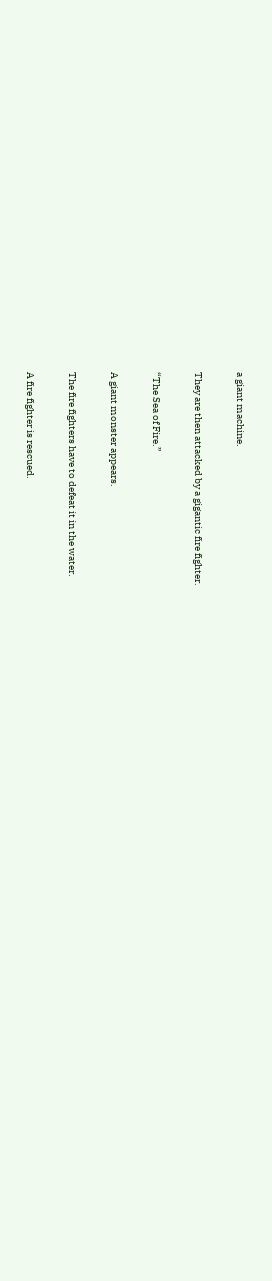a giant machine.

They are then attacked by a gigantic fire fighter.

“The Sea of Fire.”

A giant monster appears.

The fire fighters have to defeat it in the water.

A fire fighter is rescued.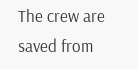The crew are saved from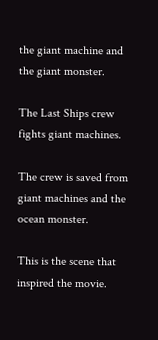the giant machine and the giant monster.

The Last Ships crew fights giant machines.

The crew is saved from giant machines and the ocean monster.

This is the scene that inspired the movie.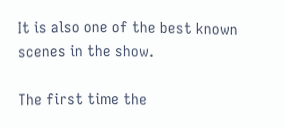It is also one of the best known scenes in the show.

The first time the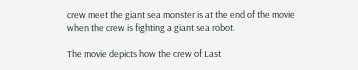crew meet the giant sea monster is at the end of the movie when the crew is fighting a giant sea robot.

The movie depicts how the crew of Last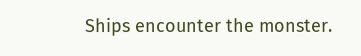Ships encounter the monster.